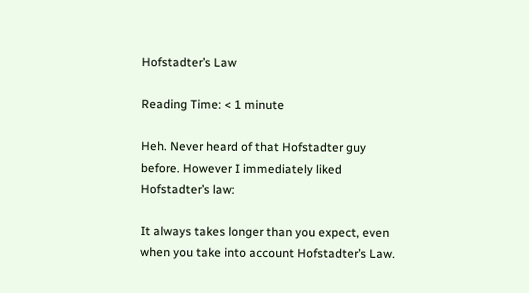Hofstadter’s Law

Reading Time: < 1 minute

Heh. Never heard of that Hofstadter guy before. However I immediately liked Hofstadter’s law:

It always takes longer than you expect, even when you take into account Hofstadter’s Law.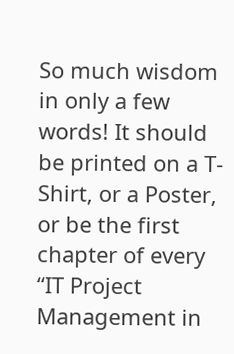So much wisdom in only a few words! It should be printed on a T-Shirt, or a Poster, or be the first chapter of every “IT Project Management in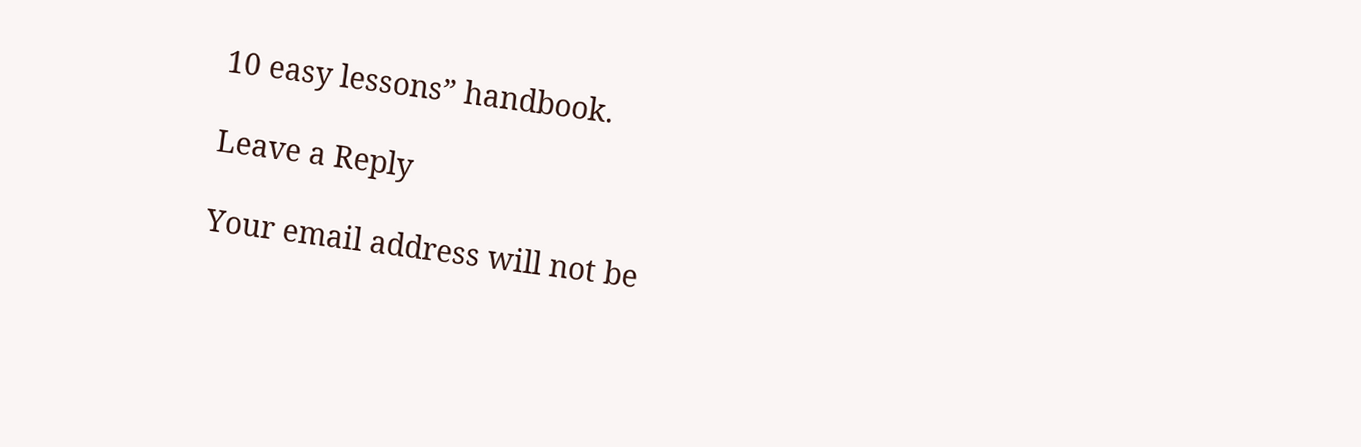10 easy lessons” handbook.

Leave a Reply

Your email address will not be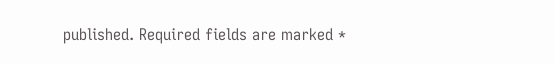published. Required fields are marked *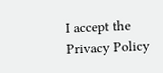I accept the Privacy Policy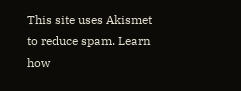This site uses Akismet to reduce spam. Learn how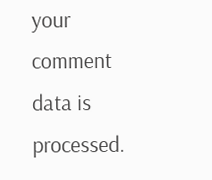your comment data is processed.